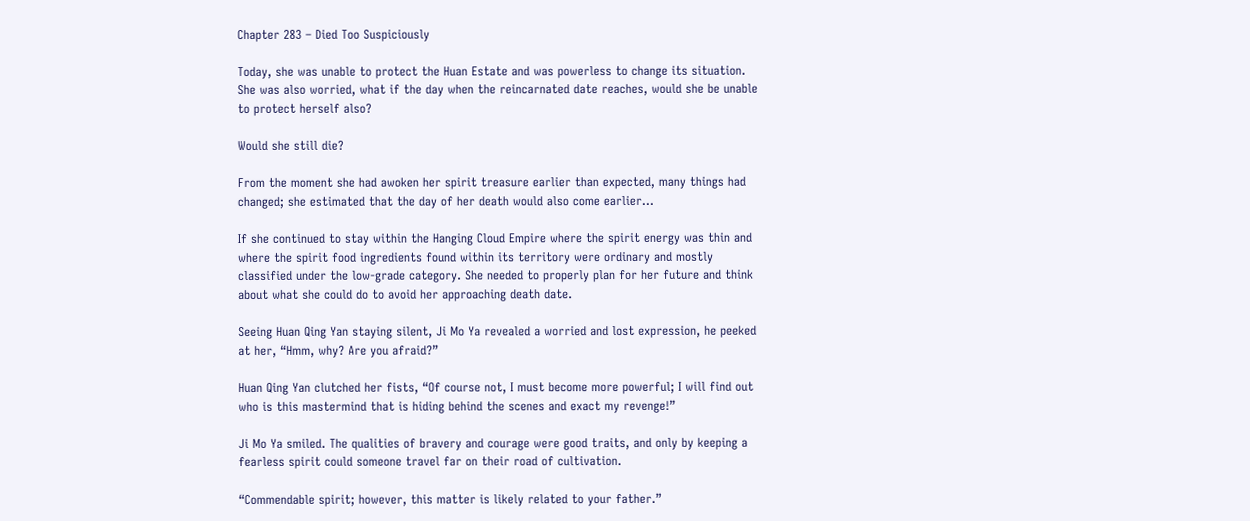Chapter 283 – Died Too Suspiciously

Today, she was unable to protect the Huan Estate and was powerless to change its situation. She was also worried, what if the day when the reincarnated date reaches, would she be unable to protect herself also?

Would she still die?

From the moment she had awoken her spirit treasure earlier than expected, many things had changed; she estimated that the day of her death would also come earlier…

If she continued to stay within the Hanging Cloud Empire where the spirit energy was thin and where the spirit food ingredients found within its territory were ordinary and mostly classified under the low-grade category. She needed to properly plan for her future and think about what she could do to avoid her approaching death date.

Seeing Huan Qing Yan staying silent, Ji Mo Ya revealed a worried and lost expression, he peeked at her, “Hmm, why? Are you afraid?”

Huan Qing Yan clutched her fists, “Of course not, I must become more powerful; I will find out who is this mastermind that is hiding behind the scenes and exact my revenge!”

Ji Mo Ya smiled. The qualities of bravery and courage were good traits, and only by keeping a fearless spirit could someone travel far on their road of cultivation.

“Commendable spirit; however, this matter is likely related to your father.”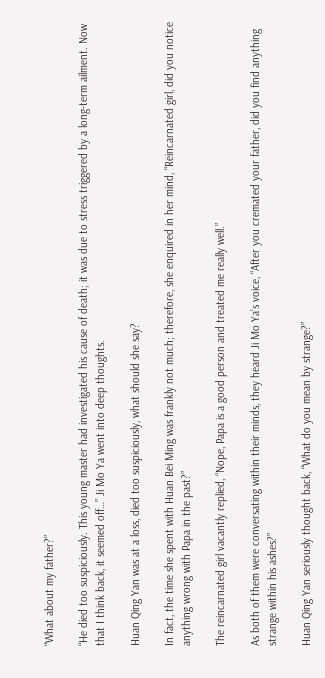“What about my father?”

“He died too suspiciously. This young master had investigated his cause of death; it was due to stress triggered by a long-term ailment. Now that I think back, it seemed off…” Ji Mo Ya went into deep thoughts.

Huan Qing Yan was at a loss, died too suspiciously, what should she say?

In fact, the time she spent with Huan Bei Ming was frankly not much; therefore, she enquired in her mind, “Reincarnated girl, did you notice anything wrong with Papa in the past?”

The reincarnated girl vacantly replied, “Nope, Papa is a good person and treated me really well.”

As both of them were conversating within their minds, they heard Ji Mo Ya’s voice, “After you cremated your father, did you find anything strange within his ashes?”

Huan Qing Yan seriously thought back, “What do you mean by strange?”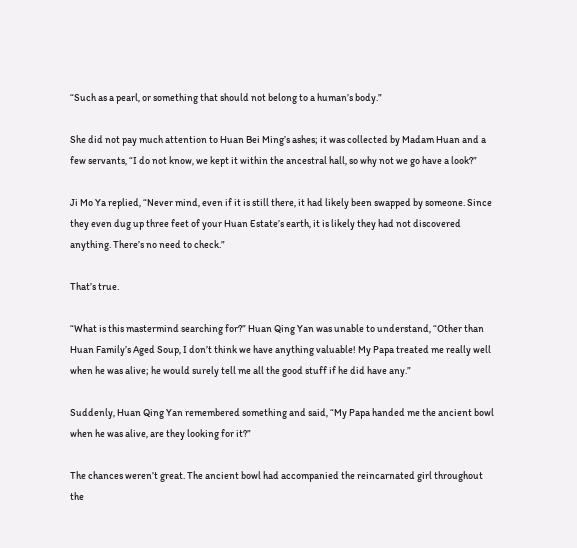“Such as a pearl, or something that should not belong to a human’s body.”

She did not pay much attention to Huan Bei Ming’s ashes; it was collected by Madam Huan and a few servants, “I do not know, we kept it within the ancestral hall, so why not we go have a look?”

Ji Mo Ya replied, “Never mind, even if it is still there, it had likely been swapped by someone. Since they even dug up three feet of your Huan Estate’s earth, it is likely they had not discovered anything. There’s no need to check.”

That’s true.

“What is this mastermind searching for?” Huan Qing Yan was unable to understand, “Other than Huan Family’s Aged Soup, I don’t think we have anything valuable! My Papa treated me really well when he was alive; he would surely tell me all the good stuff if he did have any.”

Suddenly, Huan Qing Yan remembered something and said, “My Papa handed me the ancient bowl when he was alive, are they looking for it?”

The chances weren’t great. The ancient bowl had accompanied the reincarnated girl throughout the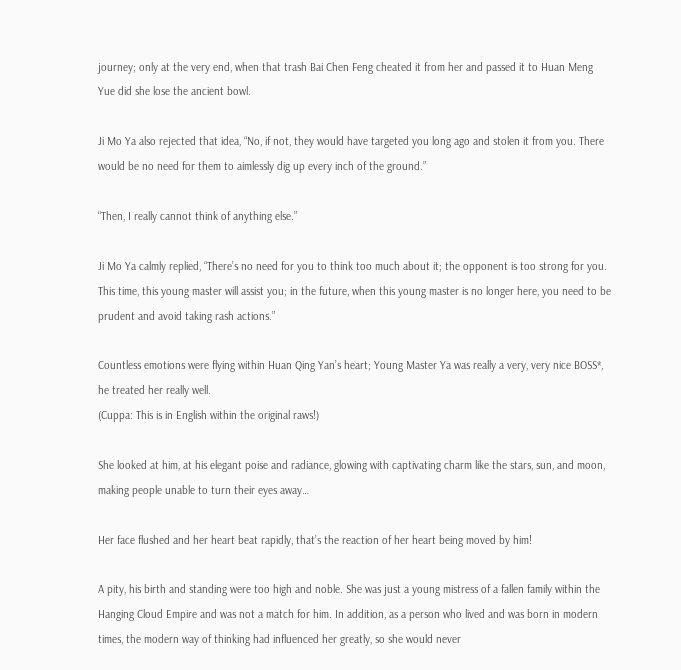journey; only at the very end, when that trash Bai Chen Feng cheated it from her and passed it to Huan Meng Yue did she lose the ancient bowl.

Ji Mo Ya also rejected that idea, “No, if not, they would have targeted you long ago and stolen it from you. There would be no need for them to aimlessly dig up every inch of the ground.”

“Then, I really cannot think of anything else.”

Ji Mo Ya calmly replied, “There’s no need for you to think too much about it; the opponent is too strong for you. This time, this young master will assist you; in the future, when this young master is no longer here, you need to be prudent and avoid taking rash actions.”

Countless emotions were flying within Huan Qing Yan’s heart; Young Master Ya was really a very, very nice BOSS*, he treated her really well.
(Cuppa: This is in English within the original raws!)

She looked at him, at his elegant poise and radiance, glowing with captivating charm like the stars, sun, and moon, making people unable to turn their eyes away…

Her face flushed and her heart beat rapidly, that’s the reaction of her heart being moved by him!

A pity, his birth and standing were too high and noble. She was just a young mistress of a fallen family within the Hanging Cloud Empire and was not a match for him. In addition, as a person who lived and was born in modern times, the modern way of thinking had influenced her greatly, so she would never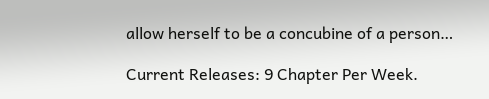allow herself to be a concubine of a person…

Current Releases: 9 Chapter Per Week.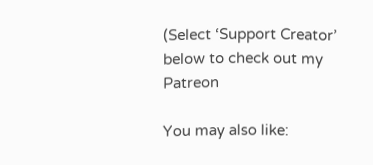(Select ‘Support Creator’ below to check out my Patreon

You may also like: